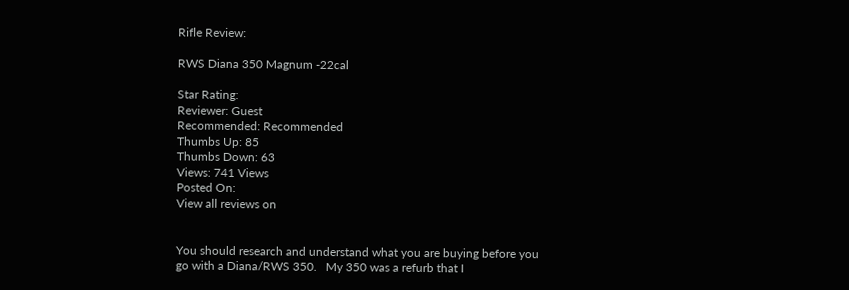Rifle Review:

RWS Diana 350 Magnum -22cal

Star Rating:
Reviewer: Guest
Recommended: Recommended
Thumbs Up: 85
Thumbs Down: 63
Views: 741 Views
Posted On:
View all reviews on


You should research and understand what you are buying before you go with a Diana/RWS 350.   My 350 was a refurb that I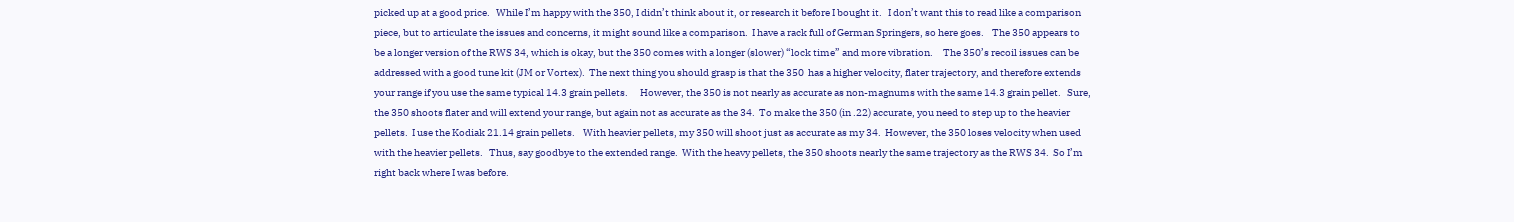picked up at a good price.   While I’m happy with the 350, I didn’t think about it, or research it before I bought it.   I don’t want this to read like a comparison piece, but to articulate the issues and concerns, it might sound like a comparison.  I have a rack full of German Springers, so here goes.    The 350 appears to be a longer version of the RWS 34, which is okay, but the 350 comes with a longer (slower) “lock time” and more vibration.     The 350’s recoil issues can be addressed with a good tune kit (JM or Vortex).  The next thing you should grasp is that the 350  has a higher velocity, flater trajectory, and therefore extends your range if you use the same typical 14.3 grain pellets.      However, the 350 is not nearly as accurate as non-magnums with the same 14.3 grain pellet.   Sure, the 350 shoots flater and will extend your range, but again not as accurate as the 34.  To make the 350 (in .22) accurate, you need to step up to the heavier pellets.  I use the Kodiak 21.14 grain pellets.    With heavier pellets, my 350 will shoot just as accurate as my 34.  However, the 350 loses velocity when used with the heavier pellets.   Thus, say goodbye to the extended range.  With the heavy pellets, the 350 shoots nearly the same trajectory as the RWS 34.  So I’m right back where I was before.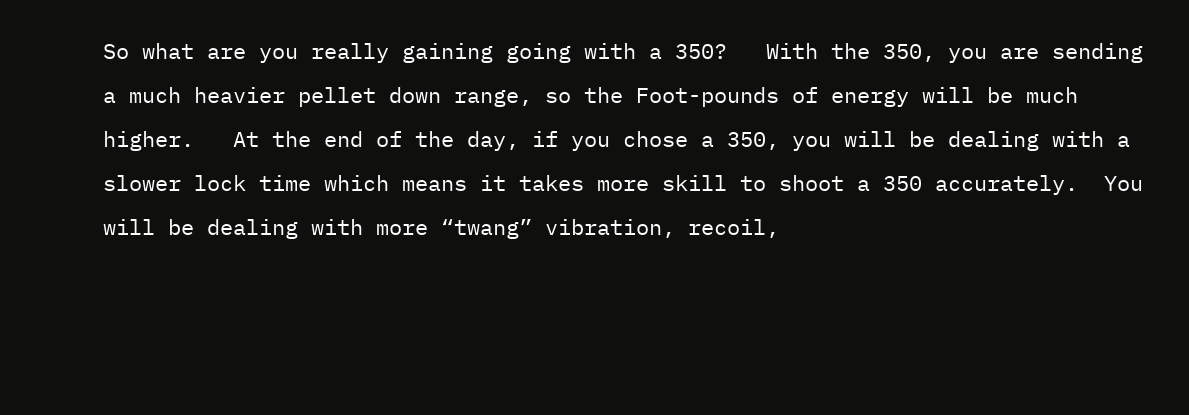So what are you really gaining going with a 350?   With the 350, you are sending a much heavier pellet down range, so the Foot-pounds of energy will be much higher.   At the end of the day, if you chose a 350, you will be dealing with a slower lock time which means it takes more skill to shoot a 350 accurately.  You will be dealing with more “twang” vibration, recoil,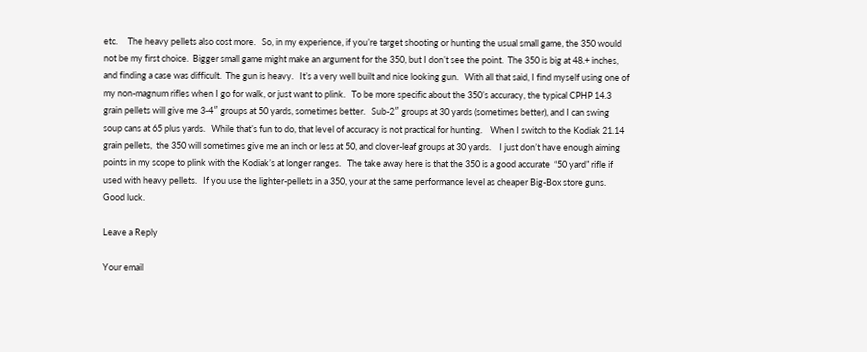etc.     The heavy pellets also cost more.   So, in my experience, if you’re target shooting or hunting the usual small game, the 350 would not be my first choice.  Bigger small game might make an argument for the 350, but I don’t see the point.  The 350 is big at 48.+ inches, and finding a case was difficult.  The gun is heavy.   It’s a very well built and nice looking gun.   With all that said, I find myself using one of my non-magnum rifles when I go for walk, or just want to plink.   To be more specific about the 350’s accuracy, the typical CPHP 14.3 grain pellets will give me 3-4″ groups at 50 yards, sometimes better.   Sub-2″ groups at 30 yards (sometimes better), and I can swing soup cans at 65 plus yards.   While that’s fun to do, that level of accuracy is not practical for hunting.    When I switch to the Kodiak 21.14 grain pellets,  the 350 will sometimes give me an inch or less at 50, and clover-leaf groups at 30 yards.    I just don’t have enough aiming points in my scope to plink with the Kodiak’s at longer ranges.   The take away here is that the 350 is a good accurate  “50 yard” rifle if used with heavy pellets.   If you use the lighter-pellets in a 350, your at the same performance level as cheaper Big-Box store guns.   Good luck.

Leave a Reply

Your email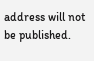address will not be published.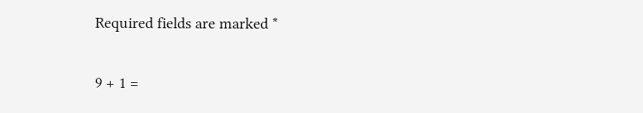Required fields are marked *

9 + 1 =